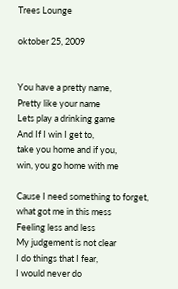Trees Lounge

oktober 25, 2009


You have a pretty name,
Pretty like your name
Lets play a drinking game
And If I win I get to,
take you home and if you,
win, you go home with me

Cause I need something to forget,
what got me in this mess
Feeling less and less
My judgement is not clear
I do things that I fear,
I would never do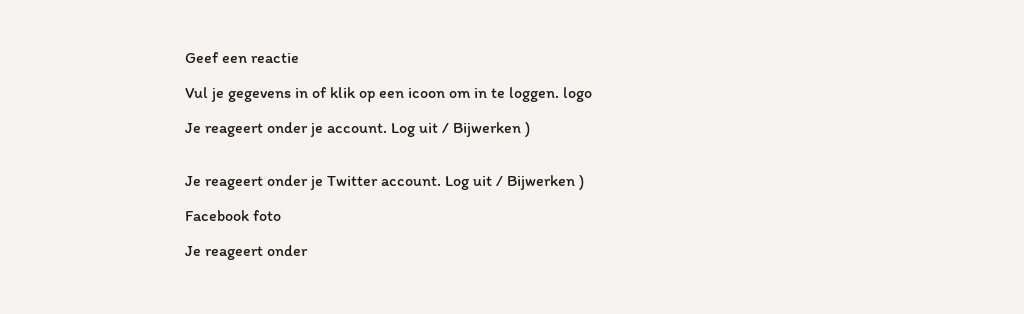Geef een reactie

Vul je gegevens in of klik op een icoon om in te loggen. logo

Je reageert onder je account. Log uit / Bijwerken )


Je reageert onder je Twitter account. Log uit / Bijwerken )

Facebook foto

Je reageert onder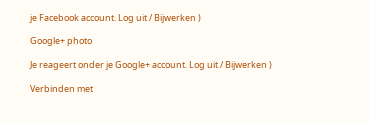je Facebook account. Log uit / Bijwerken )

Google+ photo

Je reageert onder je Google+ account. Log uit / Bijwerken )

Verbinden met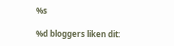%s

%d bloggers liken dit: